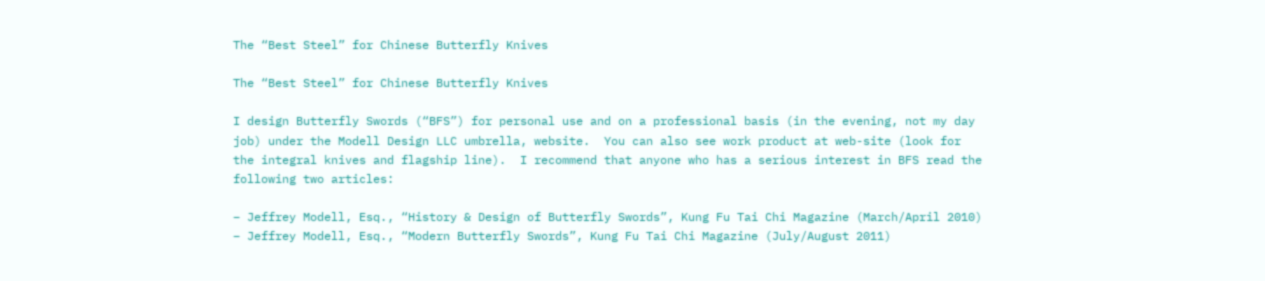The “Best Steel” for Chinese Butterfly Knives

The “Best Steel” for Chinese Butterfly Knives

I design Butterfly Swords (“BFS”) for personal use and on a professional basis (in the evening, not my day job) under the Modell Design LLC umbrella, website.  You can also see work product at web-site (look for the integral knives and flagship line).  I recommend that anyone who has a serious interest in BFS read the following two articles:

– Jeffrey Modell, Esq., “History & Design of Butterfly Swords”, Kung Fu Tai Chi Magazine (March/April 2010)
– Jeffrey Modell, Esq., “Modern Butterfly Swords”, Kung Fu Tai Chi Magazine (July/August 2011)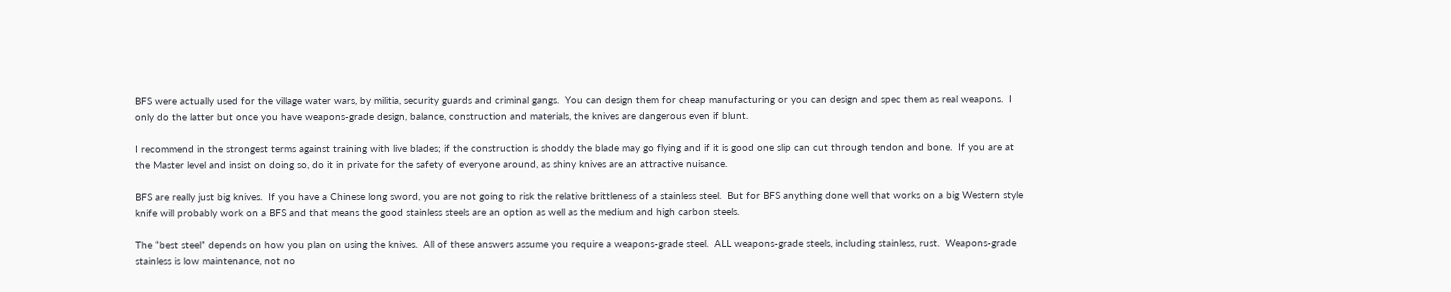BFS were actually used for the village water wars, by militia, security guards and criminal gangs.  You can design them for cheap manufacturing or you can design and spec them as real weapons.  I only do the latter but once you have weapons-grade design, balance, construction and materials, the knives are dangerous even if blunt.

I recommend in the strongest terms against training with live blades; if the construction is shoddy the blade may go flying and if it is good one slip can cut through tendon and bone.  If you are at the Master level and insist on doing so, do it in private for the safety of everyone around, as shiny knives are an attractive nuisance.

BFS are really just big knives.  If you have a Chinese long sword, you are not going to risk the relative brittleness of a stainless steel.  But for BFS anything done well that works on a big Western style knife will probably work on a BFS and that means the good stainless steels are an option as well as the medium and high carbon steels.

The “best steel” depends on how you plan on using the knives.  All of these answers assume you require a weapons-grade steel.  ALL weapons-grade steels, including stainless, rust.  Weapons-grade stainless is low maintenance, not no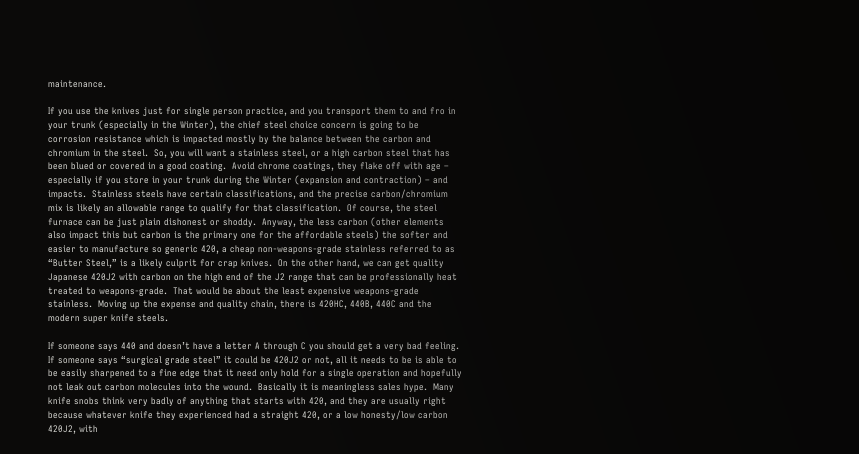maintenance.

If you use the knives just for single person practice, and you transport them to and fro in your trunk (especially in the Winter), the chief steel choice concern is going to be corrosion resistance which is impacted mostly by the balance between the carbon and chromium in the steel.  So, you will want a stainless steel, or a high carbon steel that has been blued or covered in a good coating.  Avoid chrome coatings, they flake off with age – especially if you store in your trunk during the Winter (expansion and contraction) – and impacts.  Stainless steels have certain classifications, and the precise carbon/chromium mix is likely an allowable range to qualify for that classification.  Of course, the steel furnace can be just plain dishonest or shoddy.  Anyway, the less carbon (other elements also impact this but carbon is the primary one for the affordable steels) the softer and easier to manufacture so generic 420, a cheap non-weapons-grade stainless referred to as “Butter Steel,” is a likely culprit for crap knives.  On the other hand, we can get quality Japanese 420J2 with carbon on the high end of the J2 range that can be professionally heat treated to weapons-grade.  That would be about the least expensive weapons-grade stainless.  Moving up the expense and quality chain, there is 420HC, 440B, 440C and the modern super knife steels.

If someone says 440 and doesn’t have a letter A through C you should get a very bad feeling.  If someone says “surgical grade steel” it could be 420J2 or not, all it needs to be is able to be easily sharpened to a fine edge that it need only hold for a single operation and hopefully not leak out carbon molecules into the wound.  Basically it is meaningless sales hype.  Many knife snobs think very badly of anything that starts with 420, and they are usually right because whatever knife they experienced had a straight 420, or a low honesty/low carbon 420J2, with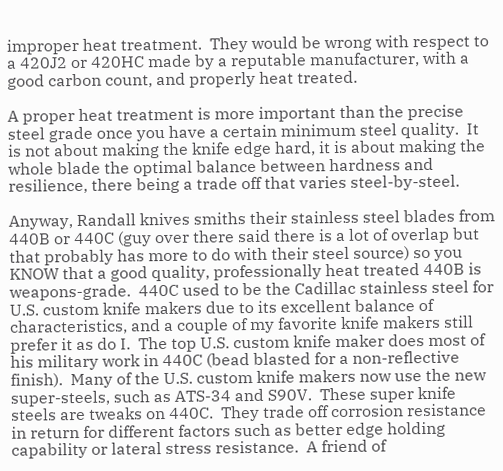improper heat treatment.  They would be wrong with respect to a 420J2 or 420HC made by a reputable manufacturer, with a good carbon count, and properly heat treated.

A proper heat treatment is more important than the precise steel grade once you have a certain minimum steel quality.  It is not about making the knife edge hard, it is about making the whole blade the optimal balance between hardness and resilience, there being a trade off that varies steel-by-steel.

Anyway, Randall knives smiths their stainless steel blades from 440B or 440C (guy over there said there is a lot of overlap but that probably has more to do with their steel source) so you KNOW that a good quality, professionally heat treated 440B is weapons-grade.  440C used to be the Cadillac stainless steel for U.S. custom knife makers due to its excellent balance of characteristics, and a couple of my favorite knife makers still prefer it as do I.  The top U.S. custom knife maker does most of his military work in 440C (bead blasted for a non-reflective finish).  Many of the U.S. custom knife makers now use the new super-steels, such as ATS-34 and S90V.  These super knife steels are tweaks on 440C.  They trade off corrosion resistance in return for different factors such as better edge holding capability or lateral stress resistance.  A friend of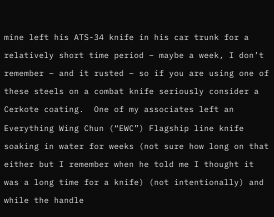mine left his ATS-34 knife in his car trunk for a relatively short time period – maybe a week, I don’t remember – and it rusted – so if you are using one of these steels on a combat knife seriously consider a Cerkote coating.  One of my associates left an Everything Wing Chun (“EWC”) Flagship line knife soaking in water for weeks (not sure how long on that either but I remember when he told me I thought it was a long time for a knife) (not intentionally) and while the handle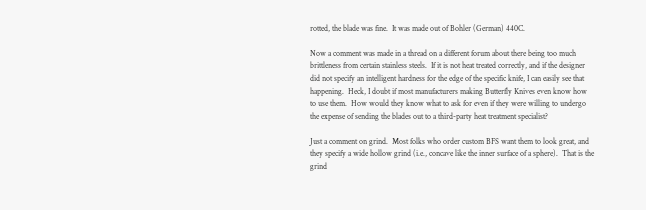rotted, the blade was fine.  It was made out of Bohler (German) 440C.

Now a comment was made in a thread on a different forum about there being too much brittleness from certain stainless steels.  If it is not heat treated correctly, and if the designer did not specify an intelligent hardness for the edge of the specific knife, I can easily see that happening.  Heck, I doubt if most manufacturers making Butterfly Knives even know how to use them.  How would they know what to ask for even if they were willing to undergo the expense of sending the blades out to a third-party heat treatment specialist?

Just a comment on grind.  Most folks who order custom BFS want them to look great, and they specify a wide hollow grind (i.e., concave like the inner surface of a sphere).  That is the grind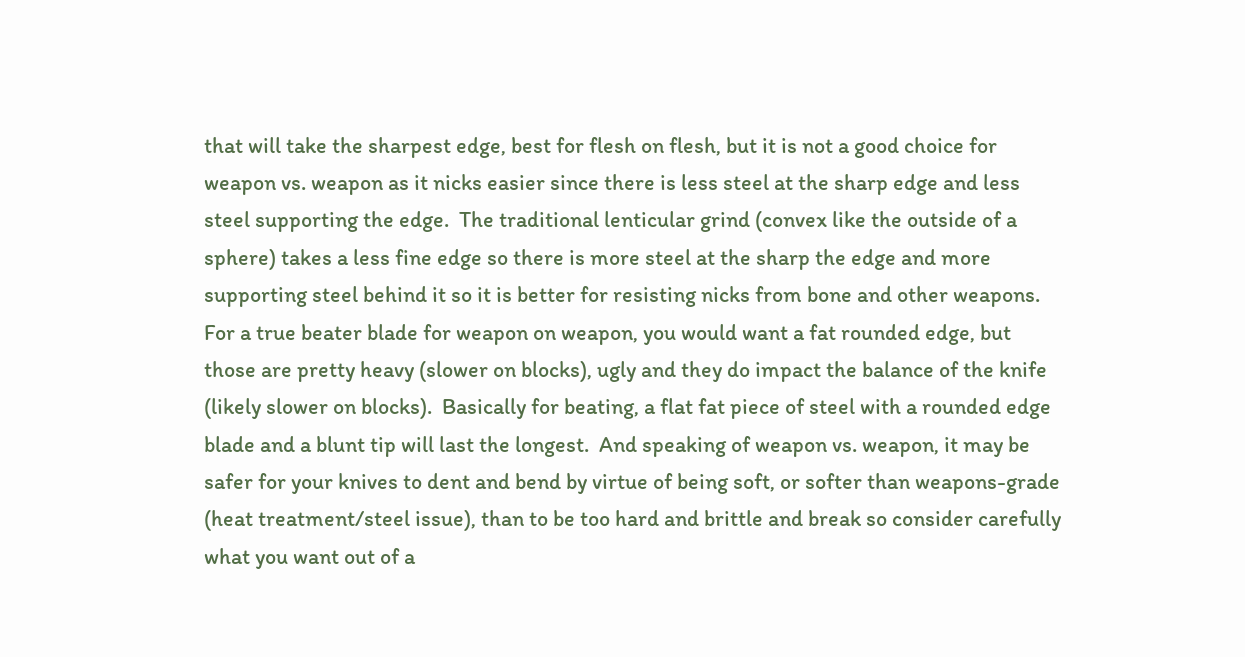that will take the sharpest edge, best for flesh on flesh, but it is not a good choice for weapon vs. weapon as it nicks easier since there is less steel at the sharp edge and less steel supporting the edge.  The traditional lenticular grind (convex like the outside of a sphere) takes a less fine edge so there is more steel at the sharp the edge and more supporting steel behind it so it is better for resisting nicks from bone and other weapons.  For a true beater blade for weapon on weapon, you would want a fat rounded edge, but those are pretty heavy (slower on blocks), ugly and they do impact the balance of the knife (likely slower on blocks).  Basically for beating, a flat fat piece of steel with a rounded edge blade and a blunt tip will last the longest.  And speaking of weapon vs. weapon, it may be safer for your knives to dent and bend by virtue of being soft, or softer than weapons-grade (heat treatment/steel issue), than to be too hard and brittle and break so consider carefully what you want out of a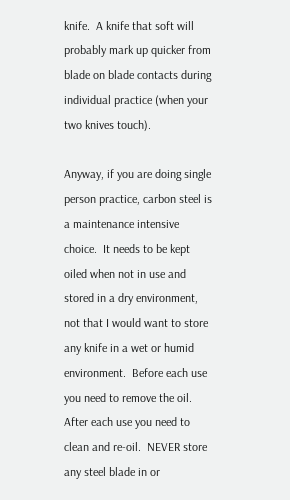knife.  A knife that soft will probably mark up quicker from blade on blade contacts during individual practice (when your two knives touch).

Anyway, if you are doing single person practice, carbon steel is a maintenance intensive choice.  It needs to be kept oiled when not in use and stored in a dry environment, not that I would want to store any knife in a wet or humid environment.  Before each use you need to remove the oil.  After each use you need to clean and re-oil.  NEVER store any steel blade in or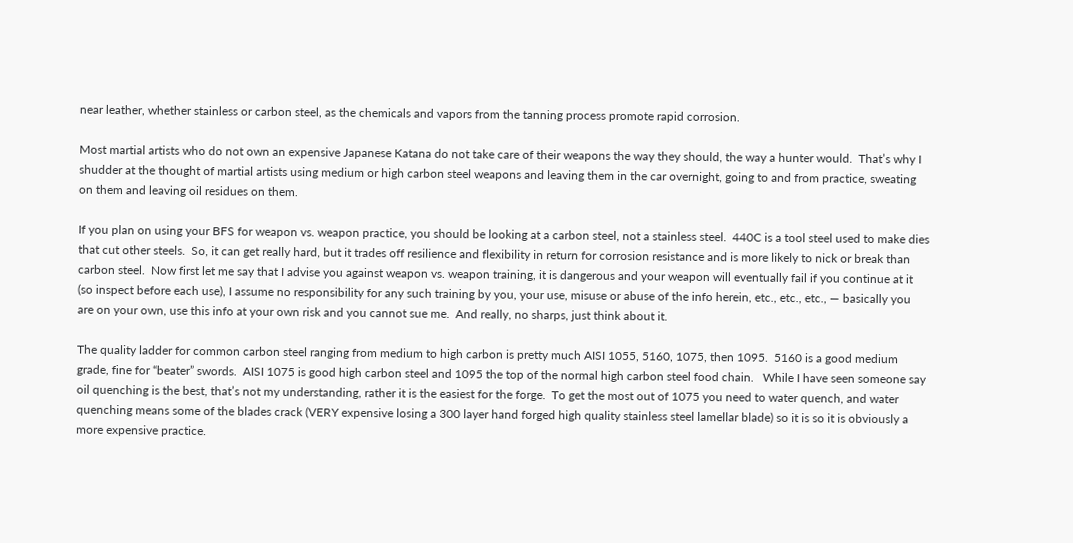near leather, whether stainless or carbon steel, as the chemicals and vapors from the tanning process promote rapid corrosion.

Most martial artists who do not own an expensive Japanese Katana do not take care of their weapons the way they should, the way a hunter would.  That’s why I shudder at the thought of martial artists using medium or high carbon steel weapons and leaving them in the car overnight, going to and from practice, sweating on them and leaving oil residues on them.

If you plan on using your BFS for weapon vs. weapon practice, you should be looking at a carbon steel, not a stainless steel.  440C is a tool steel used to make dies that cut other steels.  So, it can get really hard, but it trades off resilience and flexibility in return for corrosion resistance and is more likely to nick or break than carbon steel.  Now first let me say that I advise you against weapon vs. weapon training, it is dangerous and your weapon will eventually fail if you continue at it (so inspect before each use), I assume no responsibility for any such training by you, your use, misuse or abuse of the info herein, etc., etc., etc., — basically you are on your own, use this info at your own risk and you cannot sue me.  And really, no sharps, just think about it.

The quality ladder for common carbon steel ranging from medium to high carbon is pretty much AISI 1055, 5160, 1075, then 1095.  5160 is a good medium grade, fine for “beater” swords.  AISI 1075 is good high carbon steel and 1095 the top of the normal high carbon steel food chain.   While I have seen someone say oil quenching is the best, that’s not my understanding, rather it is the easiest for the forge.  To get the most out of 1075 you need to water quench, and water quenching means some of the blades crack (VERY expensive losing a 300 layer hand forged high quality stainless steel lamellar blade) so it is so it is obviously a more expensive practice.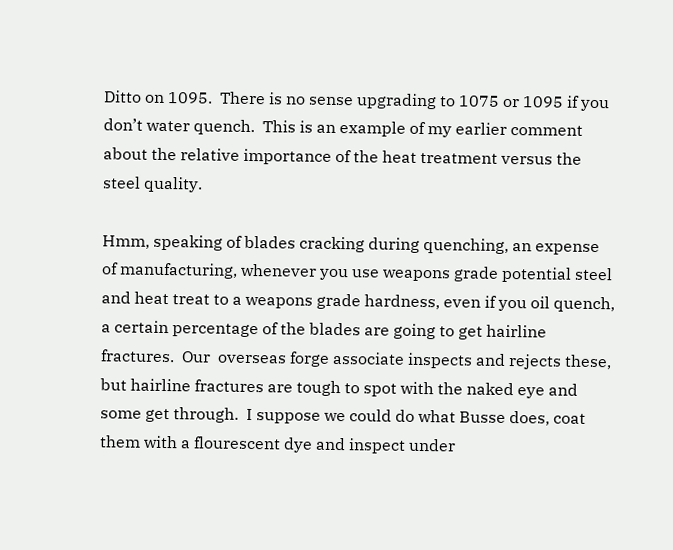Ditto on 1095.  There is no sense upgrading to 1075 or 1095 if you don’t water quench.  This is an example of my earlier comment about the relative importance of the heat treatment versus the steel quality.

Hmm, speaking of blades cracking during quenching, an expense of manufacturing, whenever you use weapons grade potential steel and heat treat to a weapons grade hardness, even if you oil quench, a certain percentage of the blades are going to get hairline fractures.  Our  overseas forge associate inspects and rejects these, but hairline fractures are tough to spot with the naked eye and some get through.  I suppose we could do what Busse does, coat them with a flourescent dye and inspect under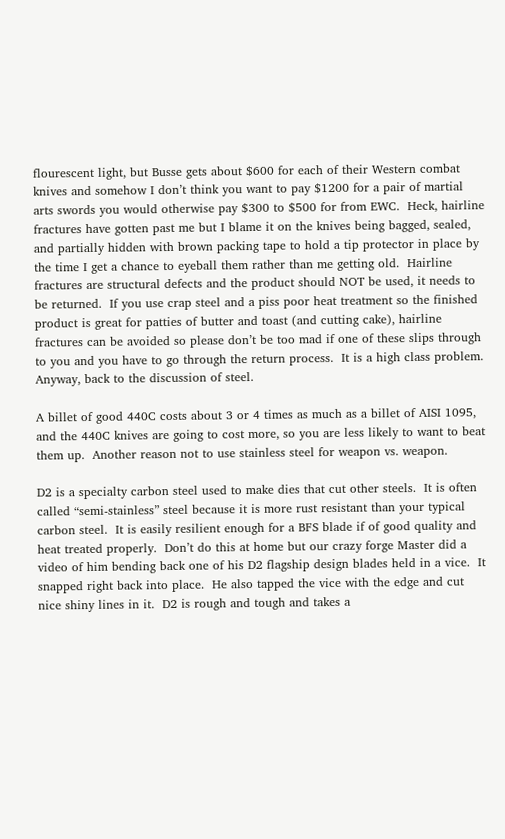flourescent light, but Busse gets about $600 for each of their Western combat knives and somehow I don’t think you want to pay $1200 for a pair of martial arts swords you would otherwise pay $300 to $500 for from EWC.  Heck, hairline fractures have gotten past me but I blame it on the knives being bagged, sealed, and partially hidden with brown packing tape to hold a tip protector in place by the time I get a chance to eyeball them rather than me getting old.  Hairline fractures are structural defects and the product should NOT be used, it needs to be returned.  If you use crap steel and a piss poor heat treatment so the finished product is great for patties of butter and toast (and cutting cake), hairline fractures can be avoided so please don’t be too mad if one of these slips through to you and you have to go through the return process.  It is a high class problem.  Anyway, back to the discussion of steel.

A billet of good 440C costs about 3 or 4 times as much as a billet of AISI 1095, and the 440C knives are going to cost more, so you are less likely to want to beat them up.  Another reason not to use stainless steel for weapon vs. weapon.

D2 is a specialty carbon steel used to make dies that cut other steels.  It is often called “semi-stainless” steel because it is more rust resistant than your typical carbon steel.  It is easily resilient enough for a BFS blade if of good quality and heat treated properly.  Don’t do this at home but our crazy forge Master did a video of him bending back one of his D2 flagship design blades held in a vice.  It snapped right back into place.  He also tapped the vice with the edge and cut nice shiny lines in it.  D2 is rough and tough and takes a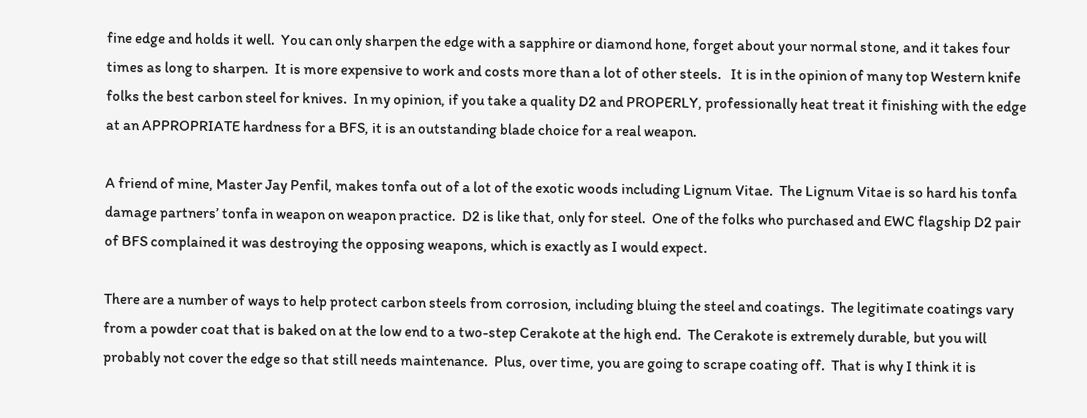fine edge and holds it well.  You can only sharpen the edge with a sapphire or diamond hone, forget about your normal stone, and it takes four times as long to sharpen.  It is more expensive to work and costs more than a lot of other steels.   It is in the opinion of many top Western knife folks the best carbon steel for knives.  In my opinion, if you take a quality D2 and PROPERLY, professionally heat treat it finishing with the edge at an APPROPRIATE hardness for a BFS, it is an outstanding blade choice for a real weapon.

A friend of mine, Master Jay Penfil, makes tonfa out of a lot of the exotic woods including Lignum Vitae.  The Lignum Vitae is so hard his tonfa damage partners’ tonfa in weapon on weapon practice.  D2 is like that, only for steel.  One of the folks who purchased and EWC flagship D2 pair of BFS complained it was destroying the opposing weapons, which is exactly as I would expect.

There are a number of ways to help protect carbon steels from corrosion, including bluing the steel and coatings.  The legitimate coatings vary from a powder coat that is baked on at the low end to a two-step Cerakote at the high end.  The Cerakote is extremely durable, but you will probably not cover the edge so that still needs maintenance.  Plus, over time, you are going to scrape coating off.  That is why I think it is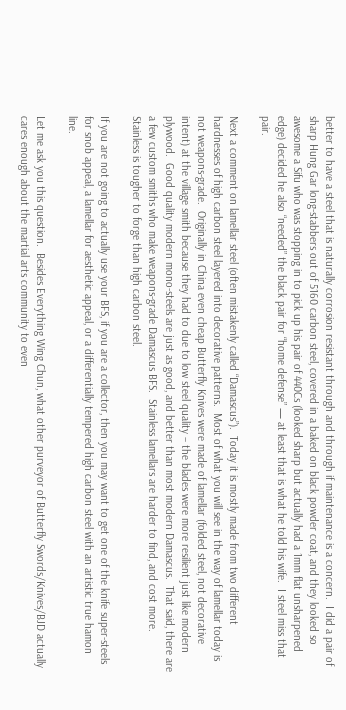better to have a steel that is naturally corrosion resistant through and through if maintenance is a concern.  I did a pair of sharp Hung Gar long-stabbers out of 5160 carbon steel, covered in a baked on black powder coat, and they looked so awesome a Sifu who was stopping in to pick up his pair of 440Cs (looked sharp but actually had a 1mm flat unsharpened edge) decided he also “needed” the black pair for “home defense” — at least that is what he told his wife.  I steel miss that pair.

Next a comment on lamellar steel (often mistakenly called “Damascus”).  Today it is mostly made from two different hardnesses of high carbon steel layered into decorative patterns.  Most of what you will see in the way of lamellar today is not weapons-grade.  Originally in China even cheap Butterfly Knives were made of lamellar (folded steel, not decorative intent) at the village smith because they had to due to low steel quality – the blades were more resilient just like modern plywood.  Good quality modern mono-steels are just as good, and better than most modern Damascus.  That said, there are a few custom smiths who make weapons-grade Damascus BFS.  Stainless lamellars are harder to find, and cost more.  Stainless is tougher to forge than high carbon steel.

If you are not going to actually use your BFS, if you are a collector, then you may want to get one of the knife super-steels for snob appeal, a lamellar for aesthetic appeal, or a differentially tempered high carbon steel with an artistic true hamon line.

Let me ask you this question.  Besides Everything Wing Chun, what other purveyor of Butterfly Swords/Knives/BJD actually cares enough about the martial arts community to even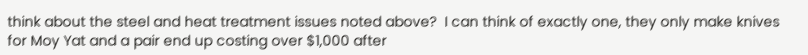think about the steel and heat treatment issues noted above?  I can think of exactly one, they only make knives for Moy Yat and a pair end up costing over $1,000 after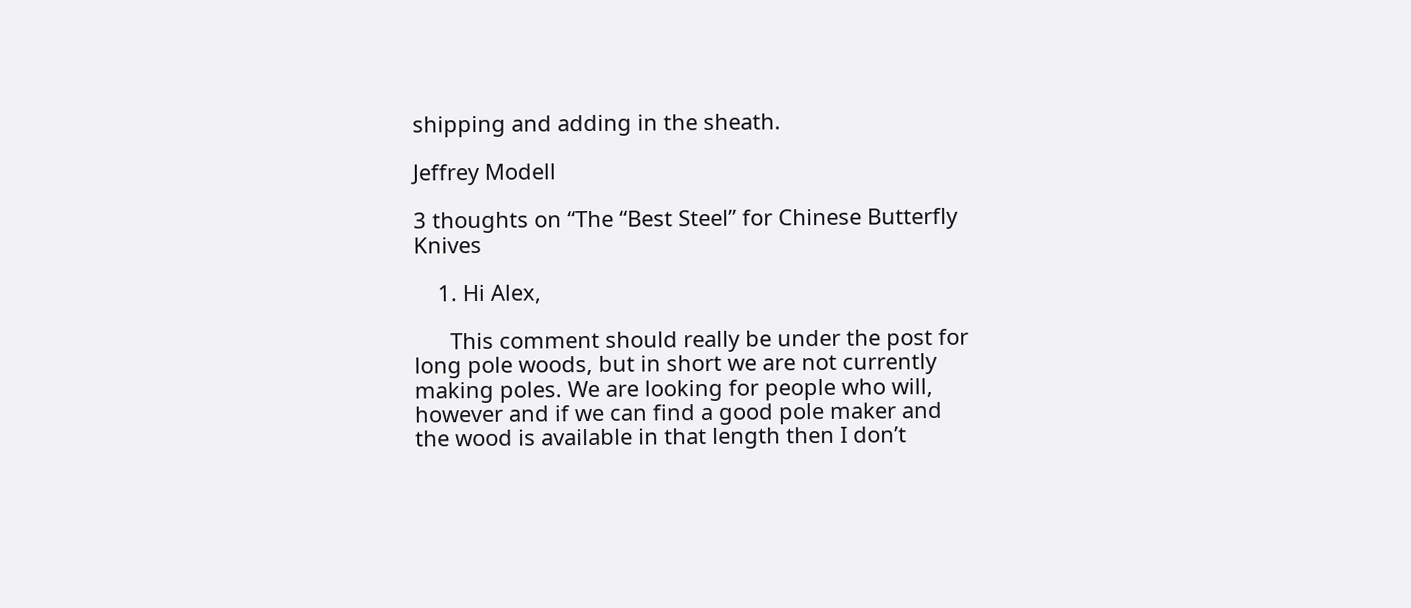shipping and adding in the sheath.

Jeffrey Modell

3 thoughts on “The “Best Steel” for Chinese Butterfly Knives

    1. Hi Alex,

      This comment should really be under the post for long pole woods, but in short we are not currently making poles. We are looking for people who will, however and if we can find a good pole maker and the wood is available in that length then I don’t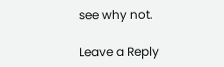see why not.

Leave a Reply